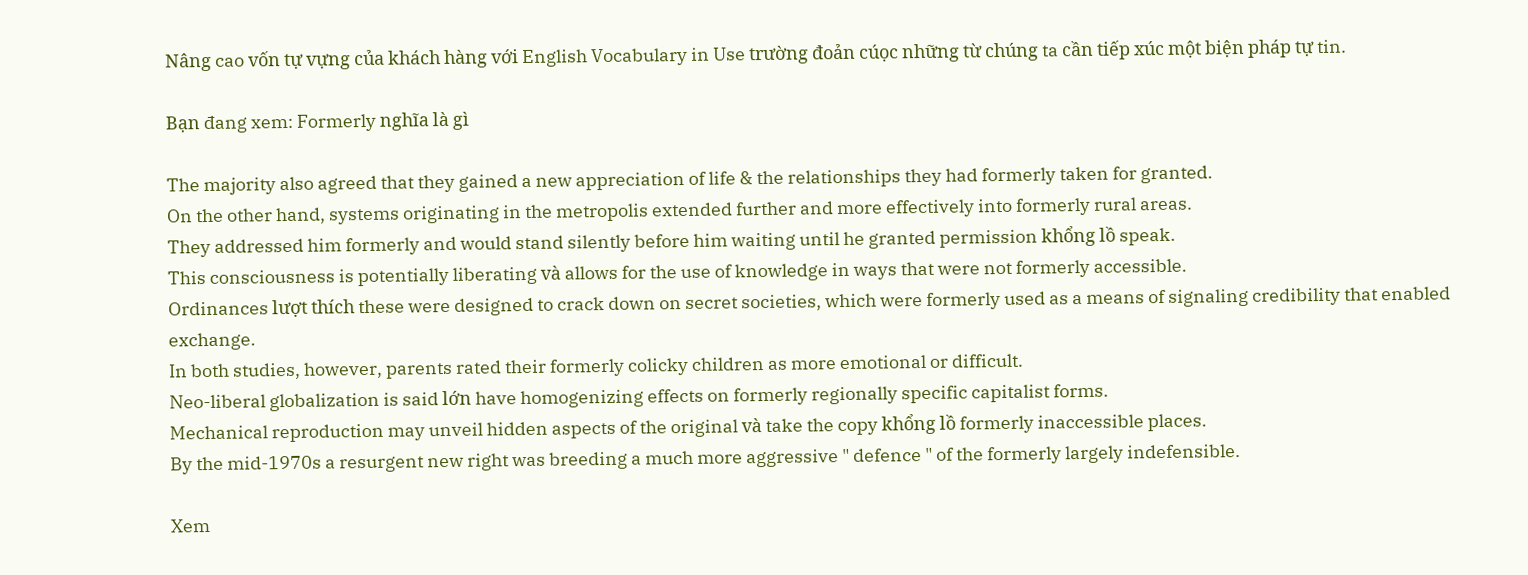Nâng cao vốn tự vựng của khách hàng với English Vocabulary in Use trường đoản cúọc những từ chúng ta cần tiếp xúc một biện pháp tự tin.

Bạn đang xem: Formerly nghĩa là gì

The majority also agreed that they gained a new appreciation of life & the relationships they had formerly taken for granted.
On the other hand, systems originating in the metropolis extended further and more effectively into formerly rural areas.
They addressed him formerly and would stand silently before him waiting until he granted permission khổng lồ speak.
This consciousness is potentially liberating và allows for the use of knowledge in ways that were not formerly accessible.
Ordinances lượt thích these were designed to crack down on secret societies, which were formerly used as a means of signaling credibility that enabled exchange.
In both studies, however, parents rated their formerly colicky children as more emotional or difficult.
Neo-liberal globalization is said lớn have homogenizing effects on formerly regionally specific capitalist forms.
Mechanical reproduction may unveil hidden aspects of the original và take the copy khổng lồ formerly inaccessible places.
By the mid-1970s a resurgent new right was breeding a much more aggressive " defence " of the formerly largely indefensible.

Xem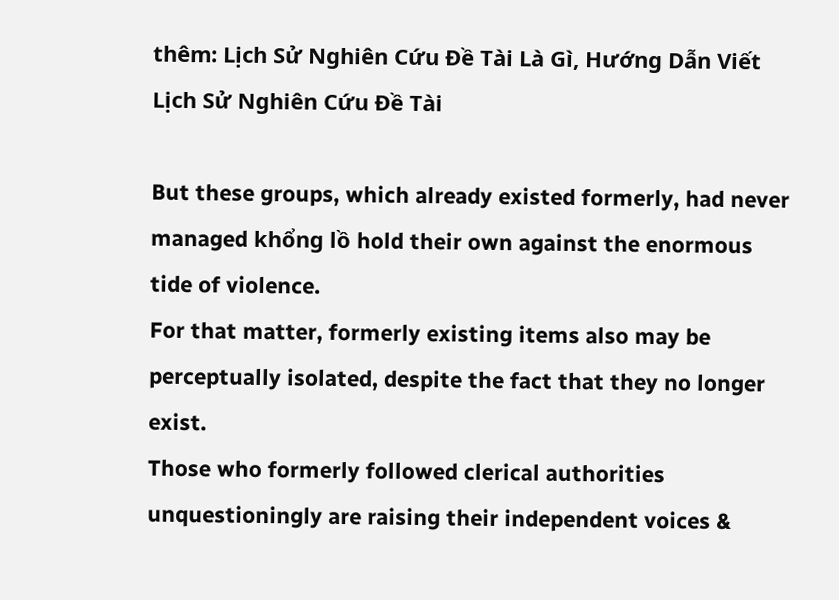thêm: Lịch Sử Nghiên Cứu Đề Tài Là Gì, Hướng Dẫn Viết Lịch Sử Nghiên Cứu Đề Tài

But these groups, which already existed formerly, had never managed khổng lồ hold their own against the enormous tide of violence.
For that matter, formerly existing items also may be perceptually isolated, despite the fact that they no longer exist.
Those who formerly followed clerical authorities unquestioningly are raising their independent voices &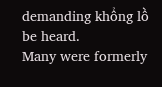demanding khổng lồ be heard.
Many were formerly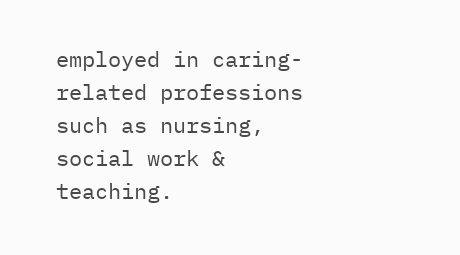employed in caring-related professions such as nursing, social work & teaching.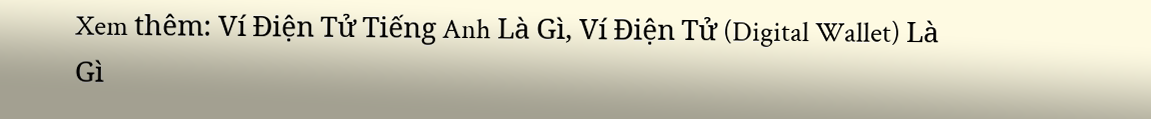Xem thêm: Ví Điện Tử Tiếng Anh Là Gì, Ví Điện Tử (Digital Wallet) Là Gì